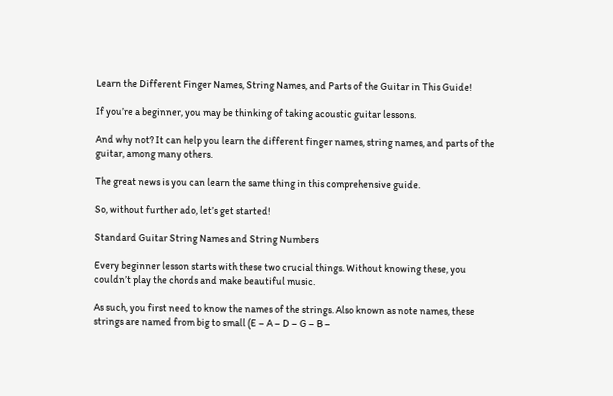Learn the Different Finger Names, String Names, and Parts of the Guitar in This Guide!

If you’re a beginner, you may be thinking of taking acoustic guitar lessons.

And why not? It can help you learn the different finger names, string names, and parts of the guitar, among many others.

The great news is you can learn the same thing in this comprehensive guide.

So, without further ado, let’s get started!

Standard Guitar String Names and String Numbers

Every beginner lesson starts with these two crucial things. Without knowing these, you couldn’t play the chords and make beautiful music.

As such, you first need to know the names of the strings. Also known as note names, these strings are named from big to small (E – A – D – G – B –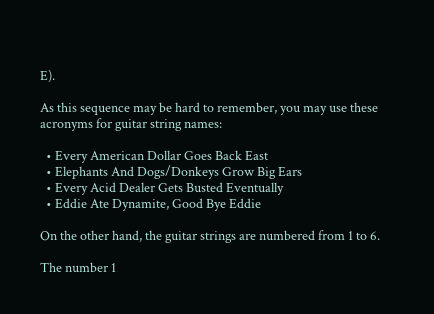E).

As this sequence may be hard to remember, you may use these acronyms for guitar string names:

  • Every American Dollar Goes Back East
  • Elephants And Dogs/Donkeys Grow Big Ears
  • Every Acid Dealer Gets Busted Eventually
  • Eddie Ate Dynamite, Good Bye Eddie

On the other hand, the guitar strings are numbered from 1 to 6.

The number 1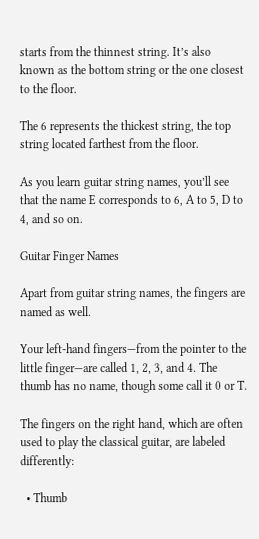starts from the thinnest string. It’s also known as the bottom string or the one closest to the floor.

The 6 represents the thickest string, the top string located farthest from the floor.

As you learn guitar string names, you’ll see that the name E corresponds to 6, A to 5, D to 4, and so on.

Guitar Finger Names

Apart from guitar string names, the fingers are named as well.

Your left-hand fingers—from the pointer to the little finger—are called 1, 2, 3, and 4. The thumb has no name, though some call it 0 or T.

The fingers on the right hand, which are often used to play the classical guitar, are labeled differently:

  • Thumb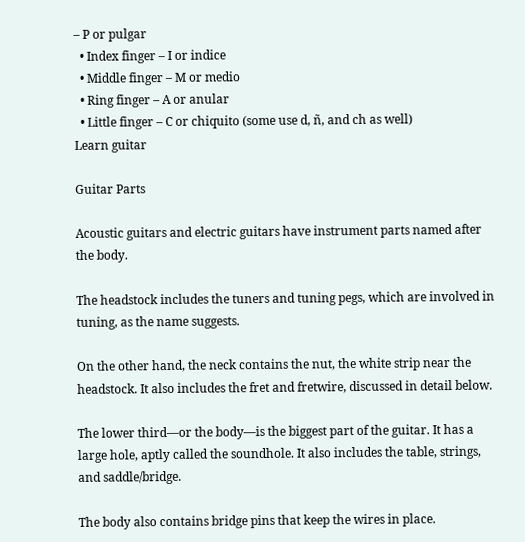– P or pulgar
  • Index finger – I or indice
  • Middle finger – M or medio
  • Ring finger – A or anular
  • Little finger – C or chiquito (some use d, ñ, and ch as well)
Learn guitar

Guitar Parts

Acoustic guitars and electric guitars have instrument parts named after the body.

The headstock includes the tuners and tuning pegs, which are involved in tuning, as the name suggests.

On the other hand, the neck contains the nut, the white strip near the headstock. It also includes the fret and fretwire, discussed in detail below.

The lower third—or the body—is the biggest part of the guitar. It has a large hole, aptly called the soundhole. It also includes the table, strings, and saddle/bridge.

The body also contains bridge pins that keep the wires in place.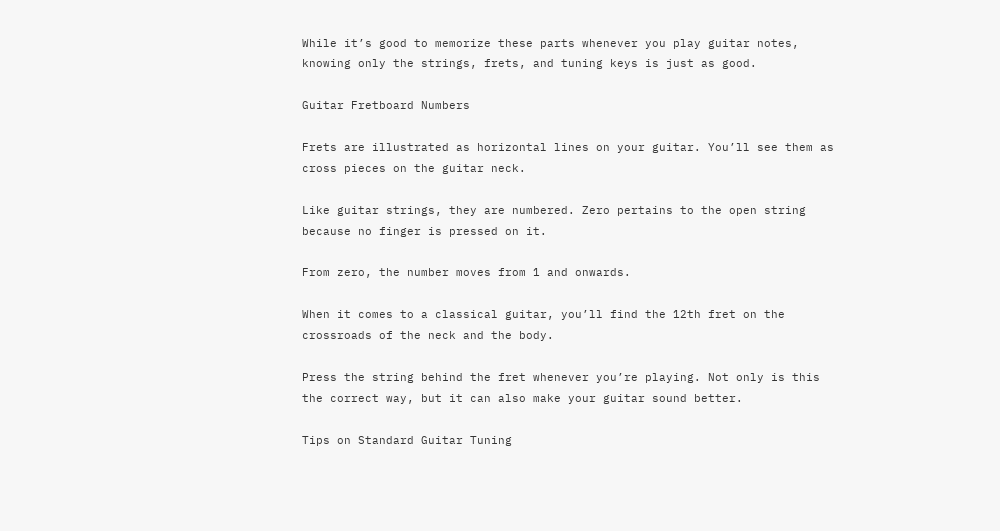While it’s good to memorize these parts whenever you play guitar notes, knowing only the strings, frets, and tuning keys is just as good.

Guitar Fretboard Numbers

Frets are illustrated as horizontal lines on your guitar. You’ll see them as cross pieces on the guitar neck.

Like guitar strings, they are numbered. Zero pertains to the open string because no finger is pressed on it.

From zero, the number moves from 1 and onwards.

When it comes to a classical guitar, you’ll find the 12th fret on the crossroads of the neck and the body.

Press the string behind the fret whenever you’re playing. Not only is this the correct way, but it can also make your guitar sound better.

Tips on Standard Guitar Tuning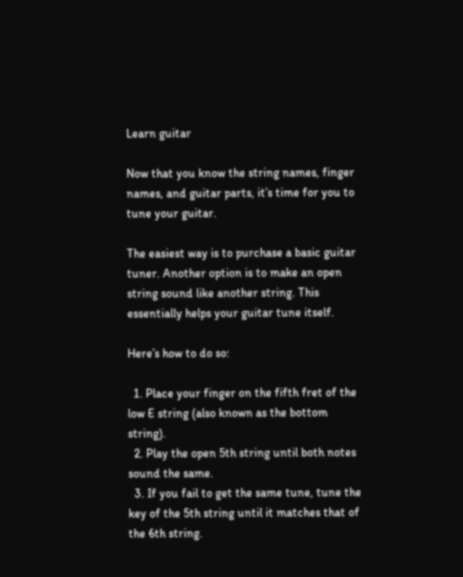Learn guitar

Now that you know the string names, finger names, and guitar parts, it’s time for you to tune your guitar.

The easiest way is to purchase a basic guitar tuner. Another option is to make an open string sound like another string. This essentially helps your guitar tune itself.

Here’s how to do so:

  1. Place your finger on the fifth fret of the low E string (also known as the bottom string).
  2. Play the open 5th string until both notes sound the same.
  3. If you fail to get the same tune, tune the key of the 5th string until it matches that of the 6th string.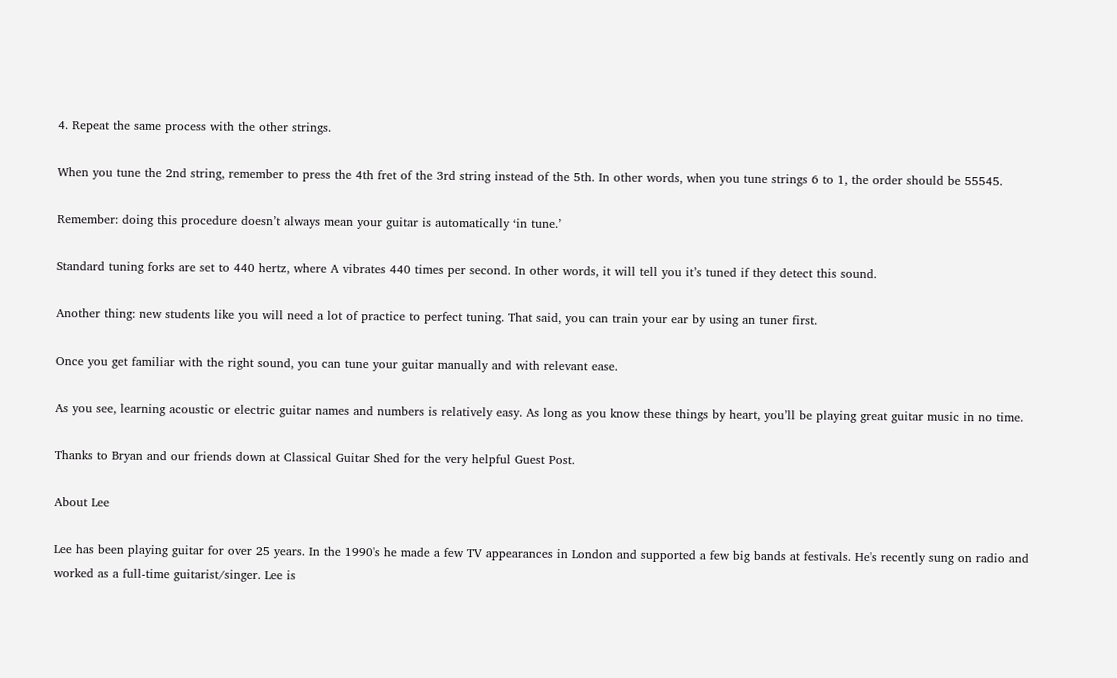4. Repeat the same process with the other strings.

When you tune the 2nd string, remember to press the 4th fret of the 3rd string instead of the 5th. In other words, when you tune strings 6 to 1, the order should be 55545.

Remember: doing this procedure doesn’t always mean your guitar is automatically ‘in tune.’

Standard tuning forks are set to 440 hertz, where A vibrates 440 times per second. In other words, it will tell you it’s tuned if they detect this sound.

Another thing: new students like you will need a lot of practice to perfect tuning. That said, you can train your ear by using an tuner first.

Once you get familiar with the right sound, you can tune your guitar manually and with relevant ease.

As you see, learning acoustic or electric guitar names and numbers is relatively easy. As long as you know these things by heart, you’ll be playing great guitar music in no time.

Thanks to Bryan and our friends down at Classical Guitar Shed for the very helpful Guest Post.

About Lee

Lee has been playing guitar for over 25 years. In the 1990's he made a few TV appearances in London and supported a few big bands at festivals. He's recently sung on radio and worked as a full-time guitarist/singer. Lee is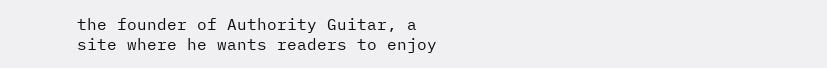the founder of Authority Guitar, a site where he wants readers to enjoy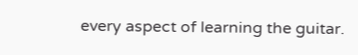every aspect of learning the guitar.